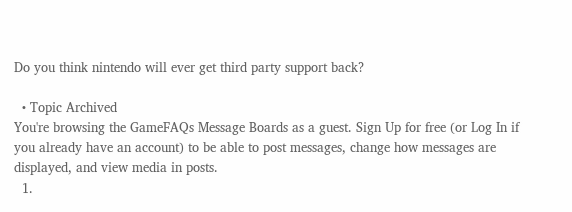Do you think nintendo will ever get third party support back?

  • Topic Archived
You're browsing the GameFAQs Message Boards as a guest. Sign Up for free (or Log In if you already have an account) to be able to post messages, change how messages are displayed, and view media in posts.
  1.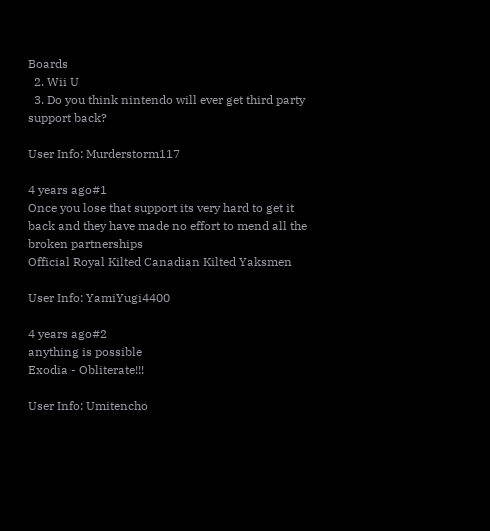Boards
  2. Wii U
  3. Do you think nintendo will ever get third party support back?

User Info: Murderstorm117

4 years ago#1
Once you lose that support its very hard to get it back and they have made no effort to mend all the broken partnerships
Official Royal Kilted Canadian Kilted Yaksmen

User Info: YamiYugi4400

4 years ago#2
anything is possible
Exodia - Obliterate!!!

User Info: Umitencho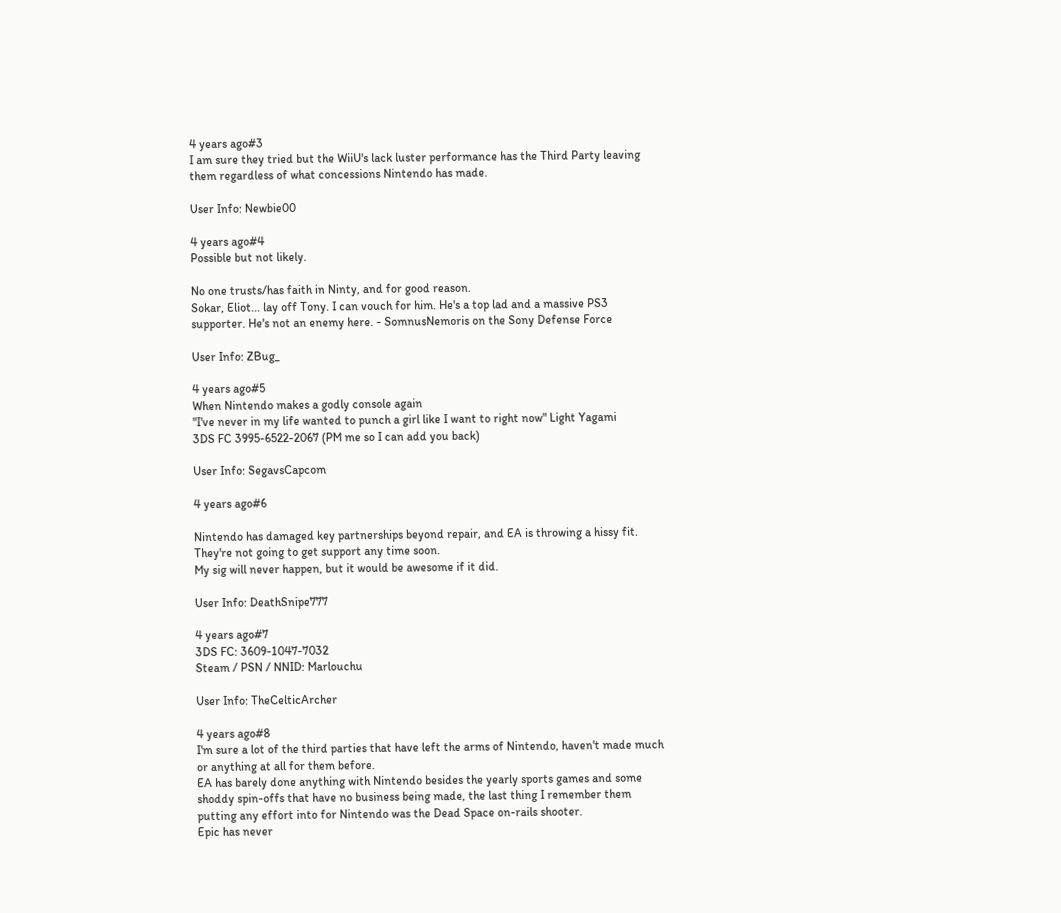4 years ago#3
I am sure they tried but the WiiU's lack luster performance has the Third Party leaving them regardless of what concessions Nintendo has made.

User Info: Newbie00

4 years ago#4
Possible but not likely.

No one trusts/has faith in Ninty, and for good reason.
Sokar, Eliot... lay off Tony. I can vouch for him. He's a top lad and a massive PS3 supporter. He's not an enemy here. - SomnusNemoris on the Sony Defense Force

User Info: ZBug_

4 years ago#5
When Nintendo makes a godly console again
"I've never in my life wanted to punch a girl like I want to right now" Light Yagami
3DS FC 3995-6522-2067 (PM me so I can add you back)

User Info: SegavsCapcom

4 years ago#6

Nintendo has damaged key partnerships beyond repair, and EA is throwing a hissy fit. They're not going to get support any time soon.
My sig will never happen, but it would be awesome if it did.

User Info: DeathSnipe777

4 years ago#7
3DS FC: 3609-1047-7032
Steam / PSN / NNID: Marlouchu

User Info: TheCelticArcher

4 years ago#8
I'm sure a lot of the third parties that have left the arms of Nintendo, haven't made much or anything at all for them before.
EA has barely done anything with Nintendo besides the yearly sports games and some shoddy spin-offs that have no business being made, the last thing I remember them putting any effort into for Nintendo was the Dead Space on-rails shooter.
Epic has never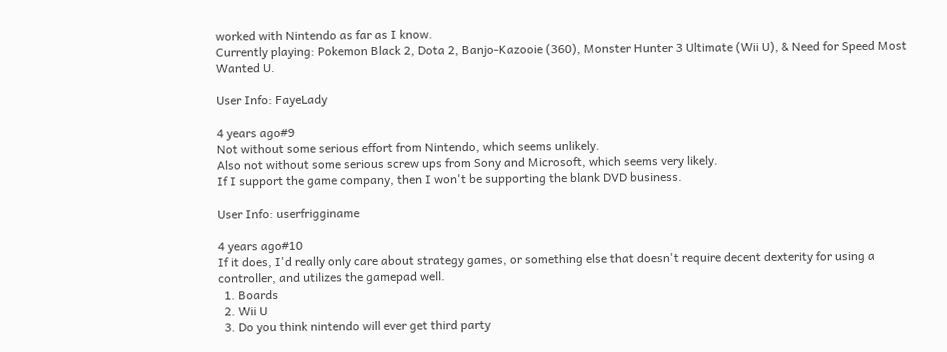worked with Nintendo as far as I know.
Currently playing: Pokemon Black 2, Dota 2, Banjo-Kazooie (360), Monster Hunter 3 Ultimate (Wii U), & Need for Speed Most Wanted U.

User Info: FayeLady

4 years ago#9
Not without some serious effort from Nintendo, which seems unlikely.
Also not without some serious screw ups from Sony and Microsoft, which seems very likely.
If I support the game company, then I won't be supporting the blank DVD business.

User Info: userfrigginame

4 years ago#10
If it does, I'd really only care about strategy games, or something else that doesn't require decent dexterity for using a controller, and utilizes the gamepad well.
  1. Boards
  2. Wii U
  3. Do you think nintendo will ever get third party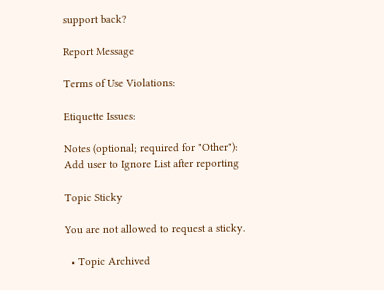support back?

Report Message

Terms of Use Violations:

Etiquette Issues:

Notes (optional; required for "Other"):
Add user to Ignore List after reporting

Topic Sticky

You are not allowed to request a sticky.

  • Topic Archived